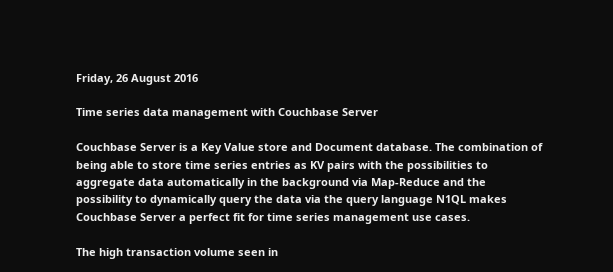Friday, 26 August 2016

Time series data management with Couchbase Server

Couchbase Server is a Key Value store and Document database. The combination of being able to store time series entries as KV pairs with the possibilities to aggregate data automatically in the background via Map-Reduce and the possibility to dynamically query the data via the query language N1QL makes Couchbase Server a perfect fit for time series management use cases.

The high transaction volume seen in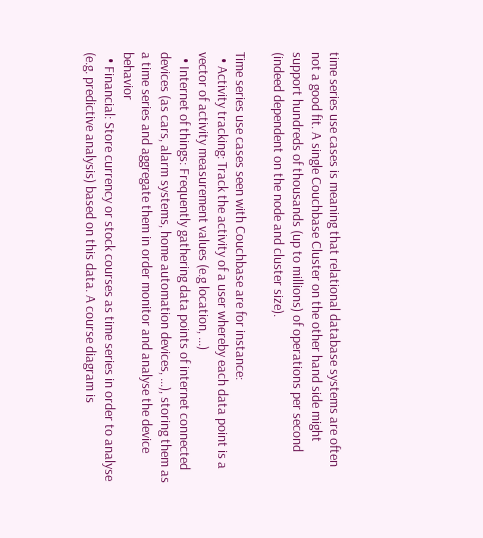time series use cases is meaning that relational database systems are often not a good fit. A single Couchbase Cluster on the other hand side might support hundreds of thousands (up to millions) of operations per second (indeed dependent on the node and cluster size).

Time series use cases seen with Couchbase are for instance:
  • Activity tracking: Track the activity of a user whereby each data point is a vector of activity measurement values (e.g location, ...)
  • Internet of things: Frequently gathering data points of internet connected devices (as cars, alarm systems, home automation devices, ...), storing them as a time series and aggregate them in order monitor and analyse the device behavior
  • Financial: Store currency or stock courses as time series in order to analyse (e.g. predictive analysis) based on this data. A course diagram is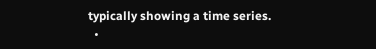typically showing a time series.
  •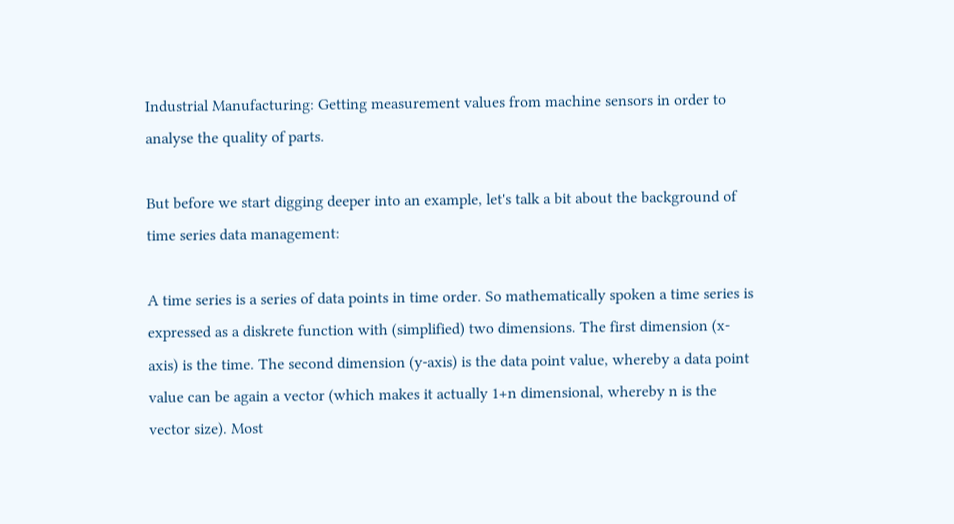Industrial Manufacturing: Getting measurement values from machine sensors in order to analyse the quality of parts.

But before we start digging deeper into an example, let's talk a bit about the background of time series data management:

A time series is a series of data points in time order. So mathematically spoken a time series is expressed as a diskrete function with (simplified) two dimensions. The first dimension (x-axis) is the time. The second dimension (y-axis) is the data point value, whereby a data point value can be again a vector (which makes it actually 1+n dimensional, whereby n is the vector size). Most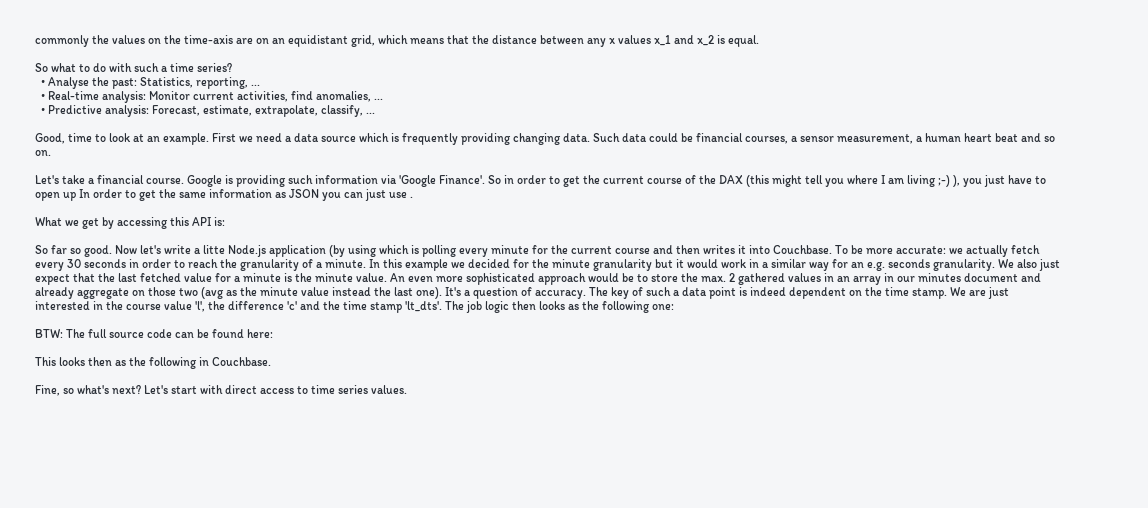commonly the values on the time-axis are on an equidistant grid, which means that the distance between any x values x_1 and x_2 is equal.

So what to do with such a time series?
  • Analyse the past: Statistics, reporting, ...
  • Real-time analysis: Monitor current activities, find anomalies, ...
  • Predictive analysis: Forecast, estimate, extrapolate, classify, ...

Good, time to look at an example. First we need a data source which is frequently providing changing data. Such data could be financial courses, a sensor measurement, a human heart beat and so on.

Let's take a financial course. Google is providing such information via 'Google Finance'. So in order to get the current course of the DAX (this might tell you where I am living ;-) ), you just have to open up In order to get the same information as JSON you can just use .

What we get by accessing this API is:

So far so good. Now let's write a litte Node.js application (by using which is polling every minute for the current course and then writes it into Couchbase. To be more accurate: we actually fetch every 30 seconds in order to reach the granularity of a minute. In this example we decided for the minute granularity but it would work in a similar way for an e.g. seconds granularity. We also just expect that the last fetched value for a minute is the minute value. An even more sophisticated approach would be to store the max. 2 gathered values in an array in our minutes document and already aggregate on those two (avg as the minute value instead the last one). It's a question of accuracy. The key of such a data point is indeed dependent on the time stamp. We are just interested in the course value 'l', the difference 'c' and the time stamp 'lt_dts'. The job logic then looks as the following one:

BTW: The full source code can be found here:

This looks then as the following in Couchbase.

Fine, so what's next? Let's start with direct access to time series values.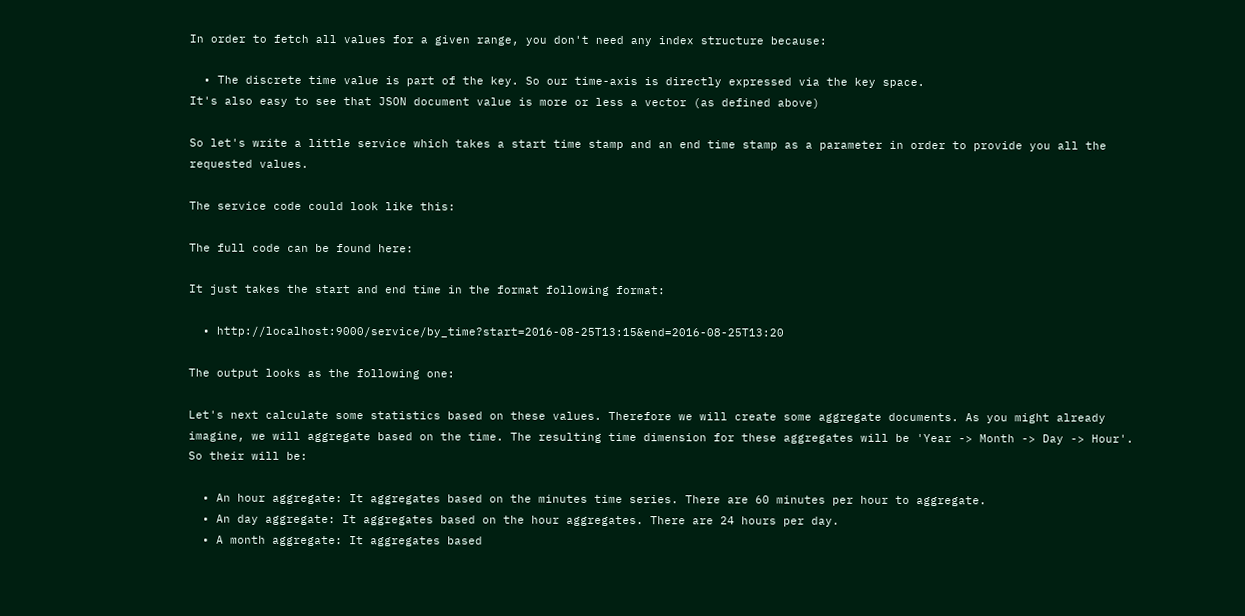In order to fetch all values for a given range, you don't need any index structure because:

  • The discrete time value is part of the key. So our time-axis is directly expressed via the key space.
It's also easy to see that JSON document value is more or less a vector (as defined above)

So let's write a little service which takes a start time stamp and an end time stamp as a parameter in order to provide you all the requested values.

The service code could look like this:

The full code can be found here:

It just takes the start and end time in the format following format:

  • http://localhost:9000/service/by_time?start=2016-08-25T13:15&end=2016-08-25T13:20

The output looks as the following one:

Let's next calculate some statistics based on these values. Therefore we will create some aggregate documents. As you might already imagine, we will aggregate based on the time. The resulting time dimension for these aggregates will be 'Year -> Month -> Day -> Hour'. So their will be:

  • An hour aggregate: It aggregates based on the minutes time series. There are 60 minutes per hour to aggregate.
  • An day aggregate: It aggregates based on the hour aggregates. There are 24 hours per day.
  • A month aggregate: It aggregates based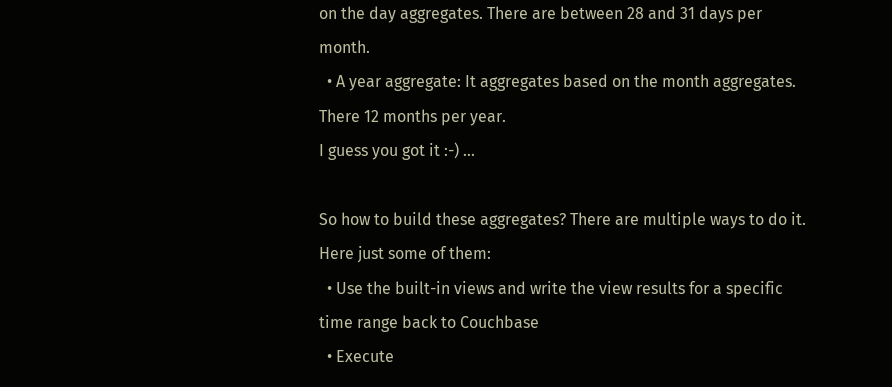on the day aggregates. There are between 28 and 31 days per month.
  • A year aggregate: It aggregates based on the month aggregates. There 12 months per year.
I guess you got it :-) ...

So how to build these aggregates? There are multiple ways to do it. Here just some of them:
  • Use the built-in views and write the view results for a specific time range back to Couchbase
  • Execute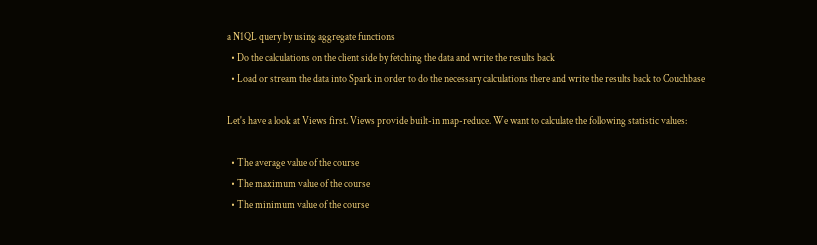a N1QL query by using aggregate functions
  • Do the calculations on the client side by fetching the data and write the results back
  • Load or stream the data into Spark in order to do the necessary calculations there and write the results back to Couchbase

Let's have a look at Views first. Views provide built-in map-reduce. We want to calculate the following statistic values:

  • The average value of the course
  • The maximum value of the course
  • The minimum value of the course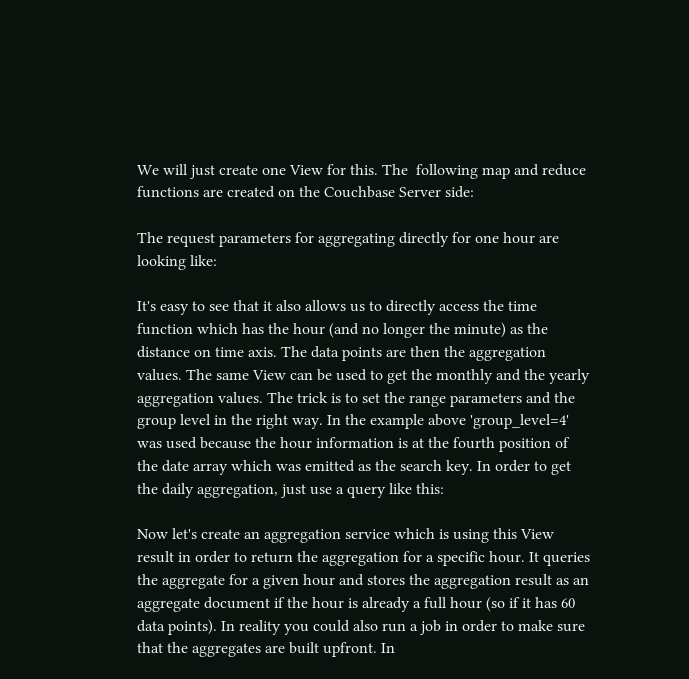We will just create one View for this. The  following map and reduce functions are created on the Couchbase Server side:

The request parameters for aggregating directly for one hour are looking like:

It's easy to see that it also allows us to directly access the time function which has the hour (and no longer the minute) as the distance on time axis. The data points are then the aggregation values. The same View can be used to get the monthly and the yearly aggregation values. The trick is to set the range parameters and the group level in the right way. In the example above 'group_level=4' was used because the hour information is at the fourth position of the date array which was emitted as the search key. In order to get the daily aggregation, just use a query like this:

Now let's create an aggregation service which is using this View result in order to return the aggregation for a specific hour. It queries the aggregate for a given hour and stores the aggregation result as an aggregate document if the hour is already a full hour (so if it has 60 data points). In reality you could also run a job in order to make sure that the aggregates are built upfront. In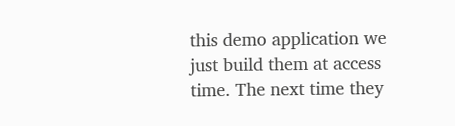this demo application we just build them at access time. The next time they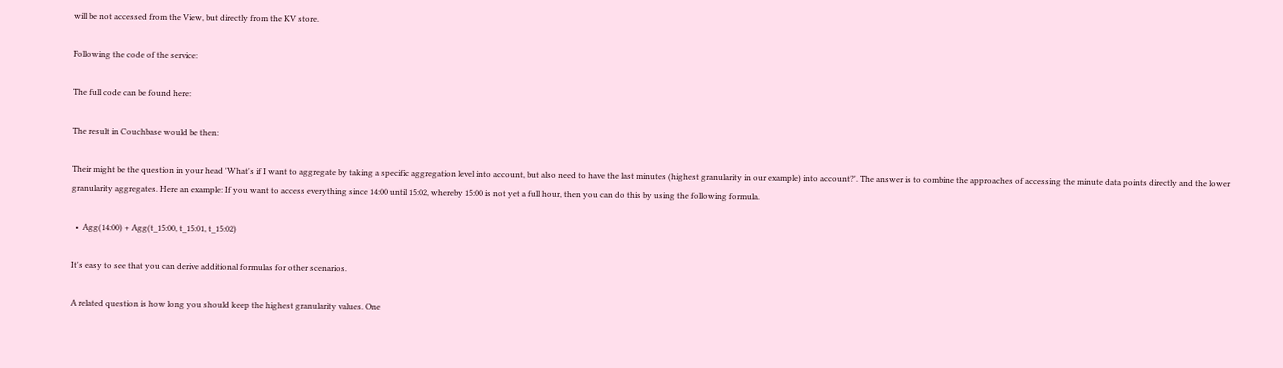will be not accessed from the View, but directly from the KV store.

Following the code of the service:

The full code can be found here:

The result in Couchbase would be then:

Their might be the question in your head 'What's if I want to aggregate by taking a specific aggregation level into account, but also need to have the last minutes (highest granularity in our example) into account?'. The answer is to combine the approaches of accessing the minute data points directly and the lower granularity aggregates. Here an example: If you want to access everything since 14:00 until 15:02, whereby 15:00 is not yet a full hour, then you can do this by using the following formula.

  •  Agg(14:00) + Agg(t_15:00, t_15:01, t_15:02)

It's easy to see that you can derive additional formulas for other scenarios.

A related question is how long you should keep the highest granularity values. One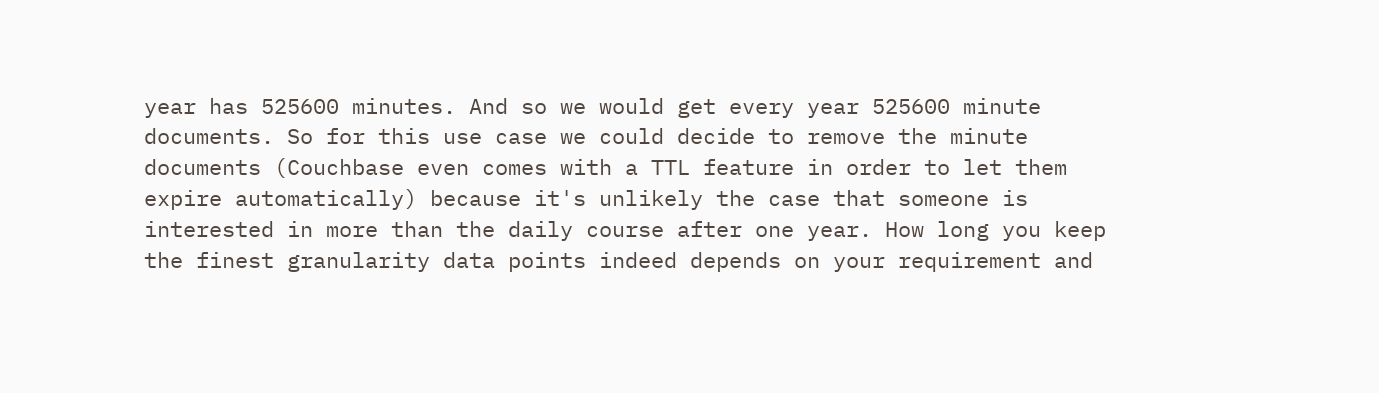year has 525600 minutes. And so we would get every year 525600 minute documents. So for this use case we could decide to remove the minute documents (Couchbase even comes with a TTL feature in order to let them expire automatically) because it's unlikely the case that someone is interested in more than the daily course after one year. How long you keep the finest granularity data points indeed depends on your requirement and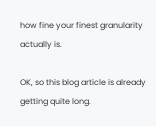how fine your finest granularity actually is.

OK, so this blog article is already getting quite long.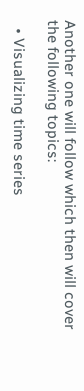Another one will follow which then will cover the following topics:

  • Visualizing time series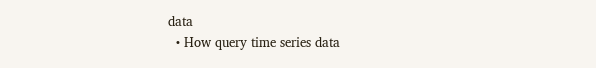data
  • How query time series data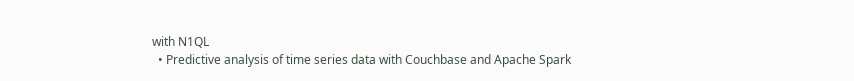with N1QL
  • Predictive analysis of time series data with Couchbase and Apache Spark